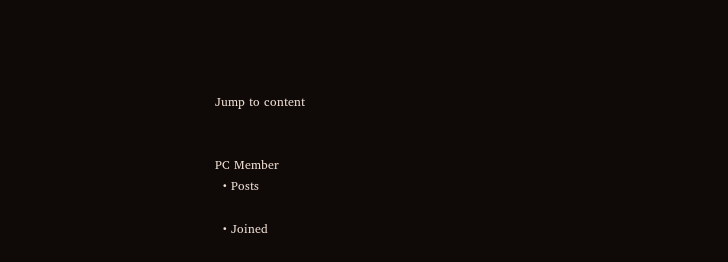Jump to content


PC Member
  • Posts

  • Joined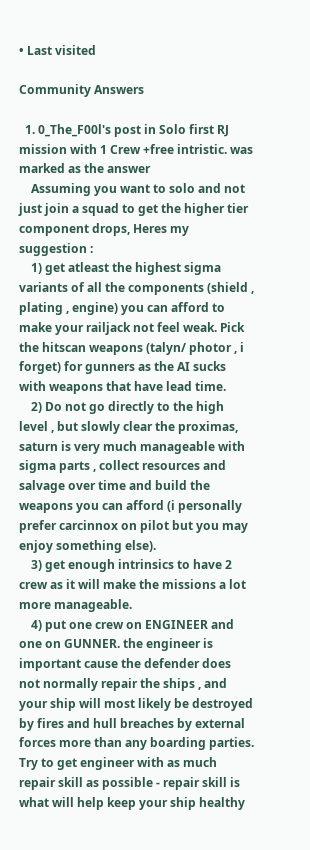• Last visited

Community Answers

  1. 0_The_F00l's post in Solo first RJ mission with 1 Crew +free intristic. was marked as the answer
    Assuming you want to solo and not just join a squad to get the higher tier component drops, Heres my suggestion :
    1) get atleast the highest sigma variants of all the components (shield , plating , engine) you can afford to make your railjack not feel weak. Pick the hitscan weapons (talyn/ photor , i forget) for gunners as the AI sucks with weapons that have lead time.
    2) Do not go directly to the high level , but slowly clear the proximas, saturn is very much manageable with sigma parts , collect resources and salvage over time and build the weapons you can afford (i personally prefer carcinnox on pilot but you may enjoy something else).
    3) get enough intrinsics to have 2 crew as it will make the missions a lot more manageable.
    4) put one crew on ENGINEER and one on GUNNER. the engineer is important cause the defender does not normally repair the ships , and your ship will most likely be destroyed by fires and hull breaches by external forces more than any boarding parties. Try to get engineer with as much repair skill as possible - repair skill is what will help keep your ship healthy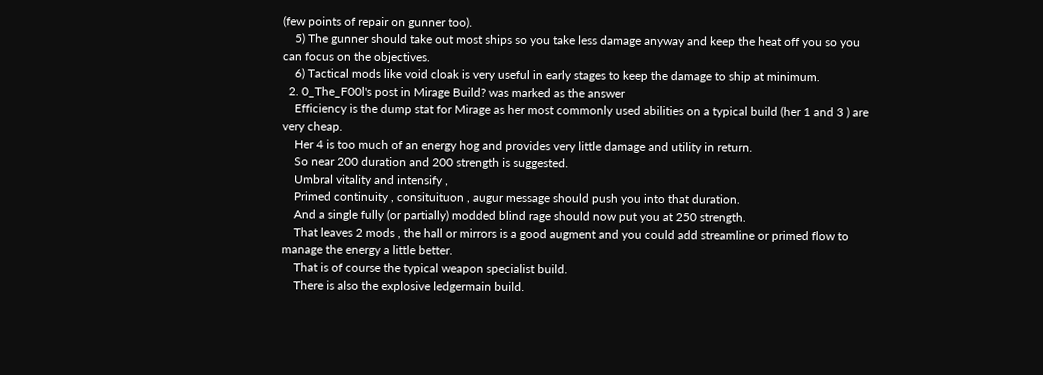(few points of repair on gunner too).
    5) The gunner should take out most ships so you take less damage anyway and keep the heat off you so you can focus on the objectives.
    6) Tactical mods like void cloak is very useful in early stages to keep the damage to ship at minimum.
  2. 0_The_F00l's post in Mirage Build? was marked as the answer
    Efficiency is the dump stat for Mirage as her most commonly used abilities on a typical build (her 1 and 3 ) are very cheap.
    Her 4 is too much of an energy hog and provides very little damage and utility in return.
    So near 200 duration and 200 strength is suggested.
    Umbral vitality and intensify ,
    Primed continuity , consituituon , augur message should push you into that duration.
    And a single fully (or partially) modded blind rage should now put you at 250 strength.
    That leaves 2 mods , the hall or mirrors is a good augment and you could add streamline or primed flow to manage the energy a little better.
    That is of course the typical weapon specialist build.
    There is also the explosive ledgermain build.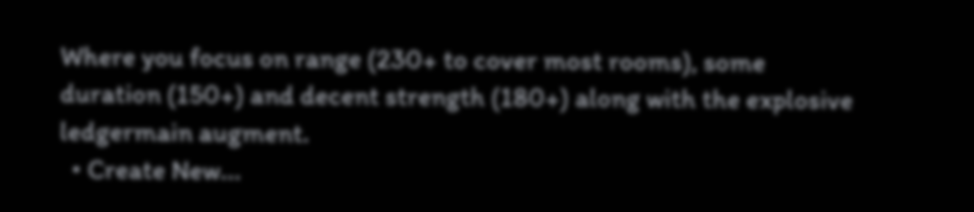Where you focus on range (230+ to cover most rooms), some duration (150+) and decent strength (180+) along with the explosive ledgermain augment.
  • Create New...